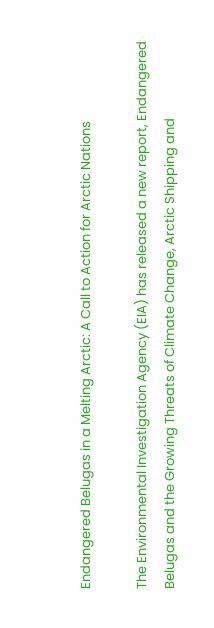Endangered Belugas in a Melting Arctic: A Call to Action for Arctic Nations

The Environmental Investigation Agency (EIA) has released a new report, Endangered Belugas and the Growing Threats of Climate Change, Arctic Shipping and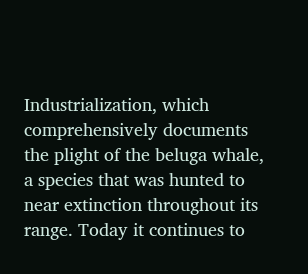Industrialization, which comprehensively documents the plight of the beluga whale, a species that was hunted to near extinction throughout its range. Today it continues to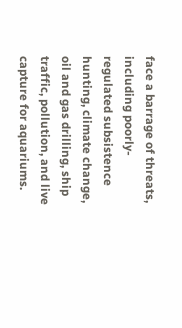face a barrage of threats, including poorly-regulated subsistence hunting, climate change, oil and gas drilling, ship traffic, pollution, and live capture for aquariums.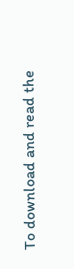To download and read the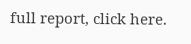full report, click here.